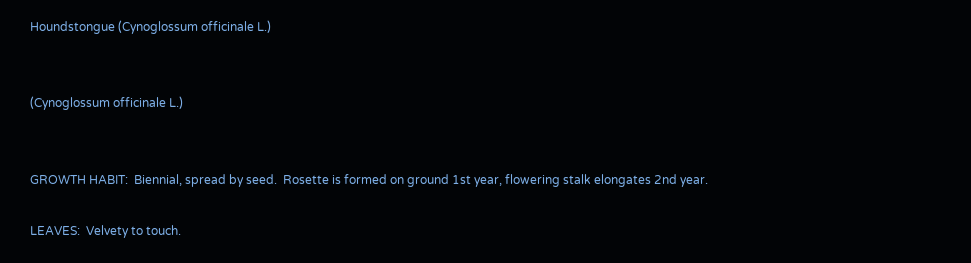Houndstongue (Cynoglossum officinale L.)


(Cynoglossum officinale L.)


GROWTH HABIT:  Biennial, spread by seed.  Rosette is formed on ground 1st year, flowering stalk elongates 2nd year.

LEAVES:  Velvety to touch.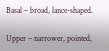Basal – broad, lance-shaped.

Upper – narrower, pointed,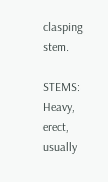clasping stem.

STEMS:  Heavy, erect, usually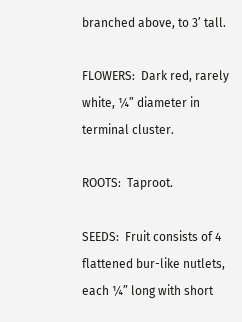branched above, to 3’ tall.

FLOWERS:  Dark red, rarely white, ¼” diameter in terminal cluster.

ROOTS:  Taproot.

SEEDS:  Fruit consists of 4 flattened bur-like nutlets, each ¼” long with short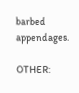barbed appendages.

OTHER: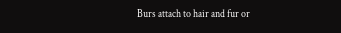Burs attach to hair and fur or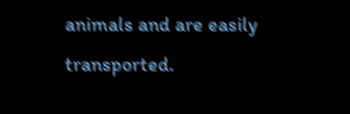animals and are easily transported.